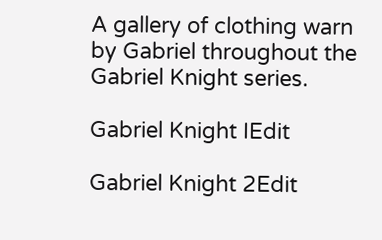A gallery of clothing warn by Gabriel throughout the Gabriel Knight series.

Gabriel Knight IEdit

Gabriel Knight 2Edit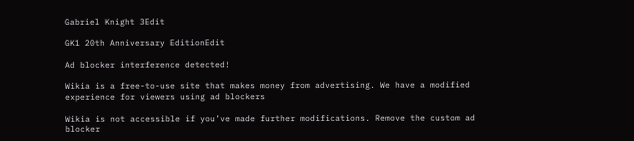Gabriel Knight 3Edit

GK1 20th Anniversary EditionEdit

Ad blocker interference detected!

Wikia is a free-to-use site that makes money from advertising. We have a modified experience for viewers using ad blockers

Wikia is not accessible if you’ve made further modifications. Remove the custom ad blocker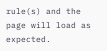rule(s) and the page will load as expected.